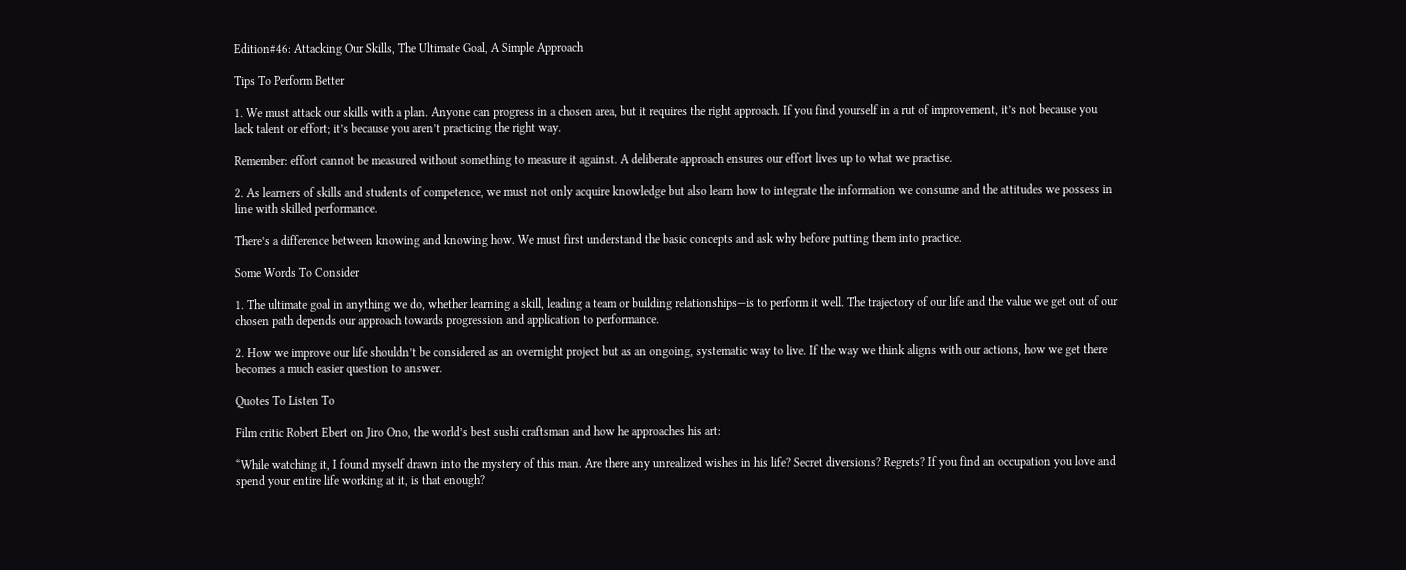Edition#46: Attacking Our Skills, The Ultimate Goal, A Simple Approach

Tips To Perform Better

1. We must attack our skills with a plan. Anyone can progress in a chosen area, but it requires the right approach. If you find yourself in a rut of improvement, it’s not because you lack talent or effort; it’s because you aren’t practicing the right way.

Remember: effort cannot be measured without something to measure it against. A deliberate approach ensures our effort lives up to what we practise.

2. As learners of skills and students of competence, we must not only acquire knowledge but also learn how to integrate the information we consume and the attitudes we possess in line with skilled performance.

There’s a difference between knowing and knowing how. We must first understand the basic concepts and ask why before putting them into practice.

Some Words To Consider

1. The ultimate goal in anything we do, whether learning a skill, leading a team or building relationships—is to perform it well. The trajectory of our life and the value we get out of our chosen path depends our approach towards progression and application to performance.

2. How we improve our life shouldn’t be considered as an overnight project but as an ongoing, systematic way to live. If the way we think aligns with our actions, how we get there becomes a much easier question to answer.

Quotes To Listen To

Film critic Robert Ebert on Jiro Ono, the world’s best sushi craftsman and how he approaches his art:

“While watching it, I found myself drawn into the mystery of this man. Are there any unrealized wishes in his life? Secret diversions? Regrets? If you find an occupation you love and spend your entire life working at it, is that enough?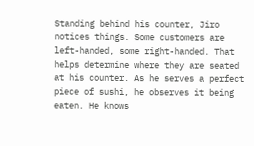Standing behind his counter, Jiro notices things. Some customers are left-handed, some right-handed. That helps determine where they are seated at his counter. As he serves a perfect piece of sushi, he observes it being eaten. He knows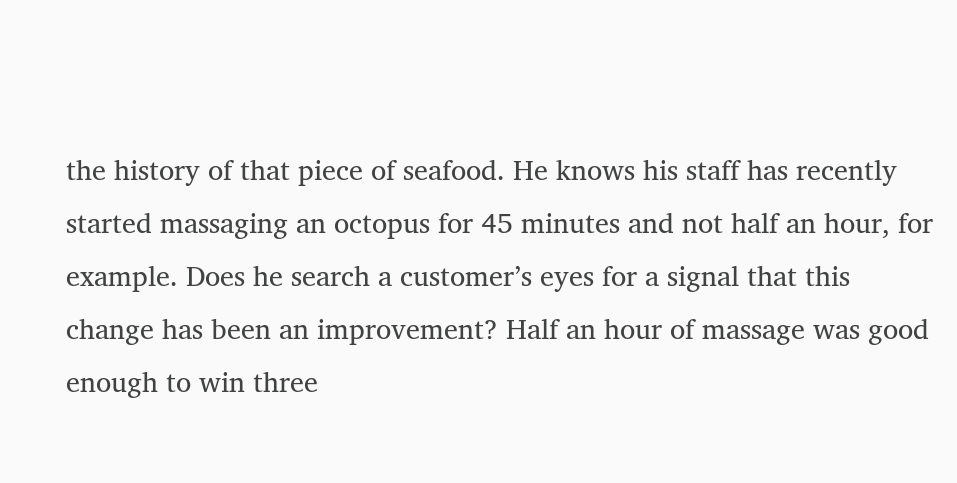the history of that piece of seafood. He knows his staff has recently started massaging an octopus for 45 minutes and not half an hour, for example. Does he search a customer’s eyes for a signal that this change has been an improvement? Half an hour of massage was good enough to win three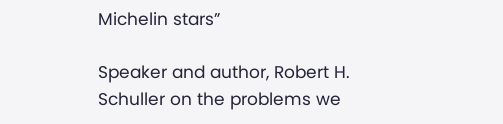Michelin stars”

Speaker and author, Robert H. Schuller on the problems we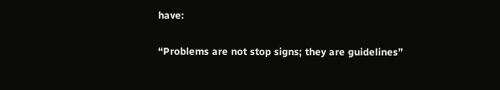have:

“Problems are not stop signs; they are guidelines”